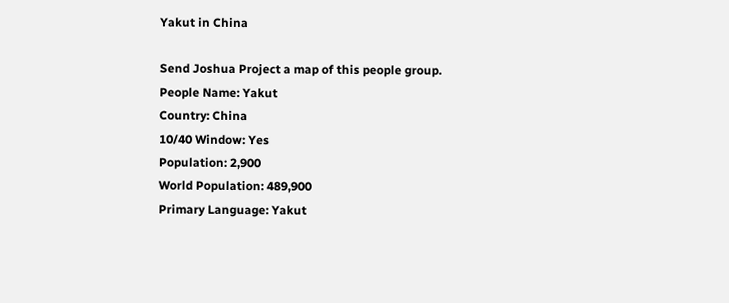Yakut in China

Send Joshua Project a map of this people group.
People Name: Yakut
Country: China
10/40 Window: Yes
Population: 2,900
World Population: 489,900
Primary Language: Yakut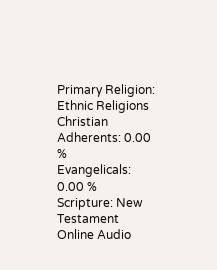Primary Religion: Ethnic Religions
Christian Adherents: 0.00 %
Evangelicals: 0.00 %
Scripture: New Testament
Online Audio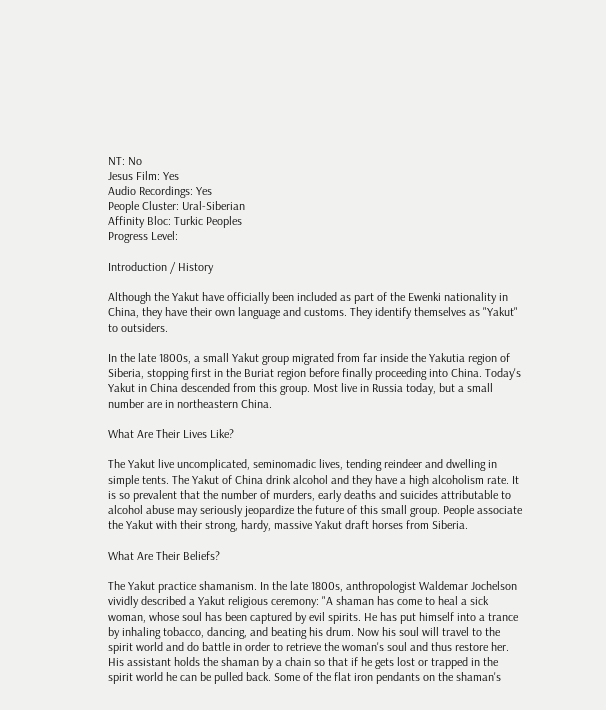NT: No
Jesus Film: Yes
Audio Recordings: Yes
People Cluster: Ural-Siberian
Affinity Bloc: Turkic Peoples
Progress Level:

Introduction / History

Although the Yakut have officially been included as part of the Ewenki nationality in China, they have their own language and customs. They identify themselves as "Yakut" to outsiders.

In the late 1800s, a small Yakut group migrated from far inside the Yakutia region of Siberia, stopping first in the Buriat region before finally proceeding into China. Today's Yakut in China descended from this group. Most live in Russia today, but a small number are in northeastern China.

What Are Their Lives Like?

The Yakut live uncomplicated, seminomadic lives, tending reindeer and dwelling in simple tents. The Yakut of China drink alcohol and they have a high alcoholism rate. It is so prevalent that the number of murders, early deaths and suicides attributable to alcohol abuse may seriously jeopardize the future of this small group. People associate the Yakut with their strong, hardy, massive Yakut draft horses from Siberia.

What Are Their Beliefs?

The Yakut practice shamanism. In the late 1800s, anthropologist Waldemar Jochelson vividly described a Yakut religious ceremony: "A shaman has come to heal a sick woman, whose soul has been captured by evil spirits. He has put himself into a trance by inhaling tobacco, dancing, and beating his drum. Now his soul will travel to the spirit world and do battle in order to retrieve the woman's soul and thus restore her. His assistant holds the shaman by a chain so that if he gets lost or trapped in the spirit world he can be pulled back. Some of the flat iron pendants on the shaman's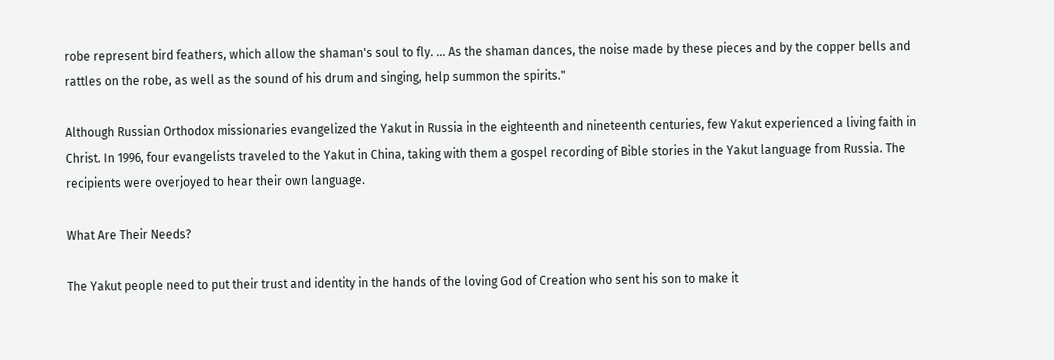robe represent bird feathers, which allow the shaman's soul to fly. ... As the shaman dances, the noise made by these pieces and by the copper bells and rattles on the robe, as well as the sound of his drum and singing, help summon the spirits."

Although Russian Orthodox missionaries evangelized the Yakut in Russia in the eighteenth and nineteenth centuries, few Yakut experienced a living faith in Christ. In 1996, four evangelists traveled to the Yakut in China, taking with them a gospel recording of Bible stories in the Yakut language from Russia. The recipients were overjoyed to hear their own language.

What Are Their Needs?

The Yakut people need to put their trust and identity in the hands of the loving God of Creation who sent his son to make it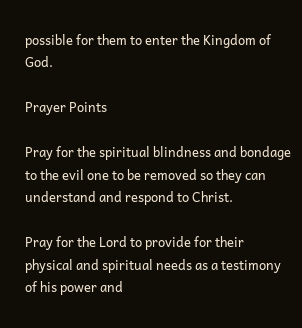possible for them to enter the Kingdom of God.

Prayer Points

Pray for the spiritual blindness and bondage to the evil one to be removed so they can understand and respond to Christ.

Pray for the Lord to provide for their physical and spiritual needs as a testimony of his power and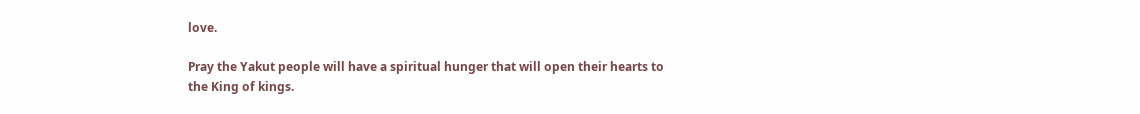love.

Pray the Yakut people will have a spiritual hunger that will open their hearts to the King of kings.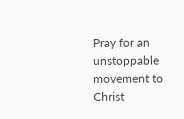Pray for an unstoppable movement to Christ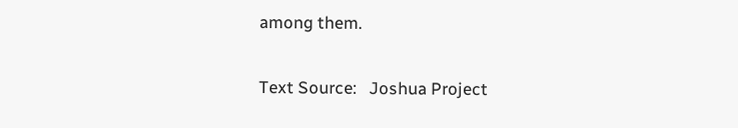among them.

Text Source:   Joshua Project